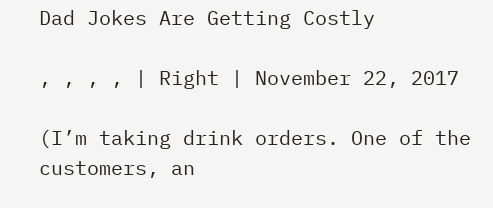Dad Jokes Are Getting Costly

, , , , | Right | November 22, 2017

(I’m taking drink orders. One of the customers, an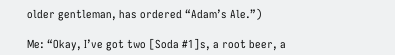older gentleman, has ordered “Adam’s Ale.”)

Me: “Okay, I’ve got two [Soda #1]s, a root beer, a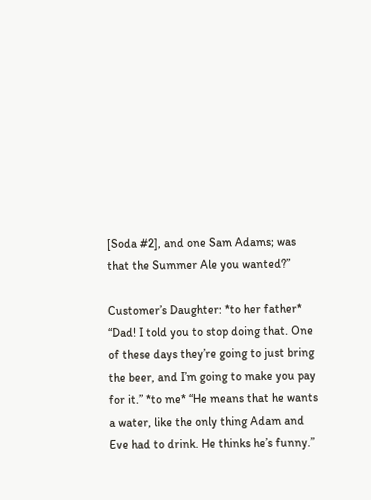[Soda #2], and one Sam Adams; was that the Summer Ale you wanted?”

Customer’s Daughter: *to her father* “Dad! I told you to stop doing that. One of these days they’re going to just bring the beer, and I’m going to make you pay for it.” *to me* “He means that he wants a water, like the only thing Adam and Eve had to drink. He thinks he’s funny.”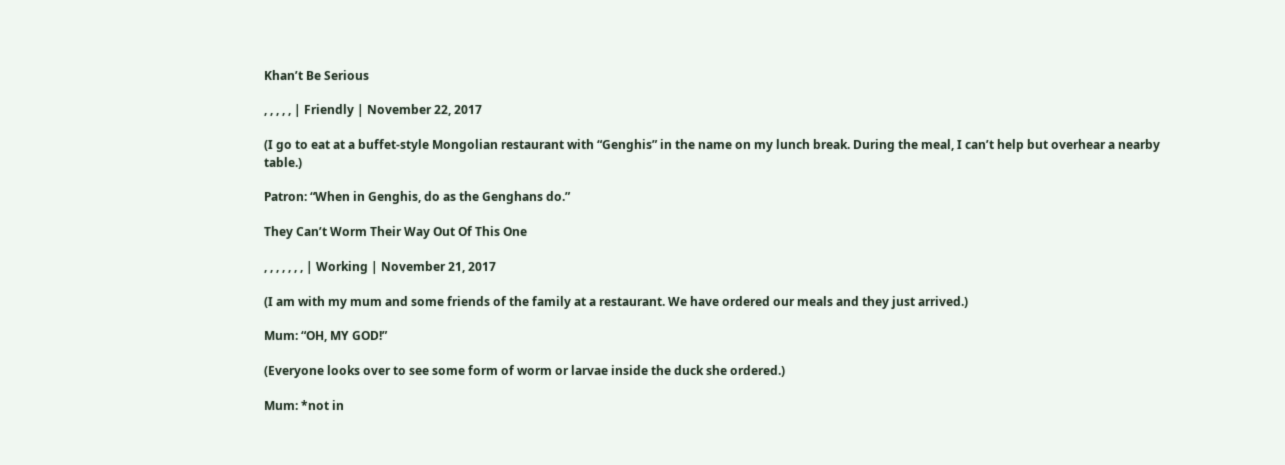Khan’t Be Serious

, , , , , | Friendly | November 22, 2017

(I go to eat at a buffet-style Mongolian restaurant with “Genghis” in the name on my lunch break. During the meal, I can’t help but overhear a nearby table.)

Patron: “When in Genghis, do as the Genghans do.”

They Can’t Worm Their Way Out Of This One

, , , , , , , | Working | November 21, 2017

(I am with my mum and some friends of the family at a restaurant. We have ordered our meals and they just arrived.)

Mum: “OH, MY GOD!”

(Everyone looks over to see some form of worm or larvae inside the duck she ordered.)

Mum: *not in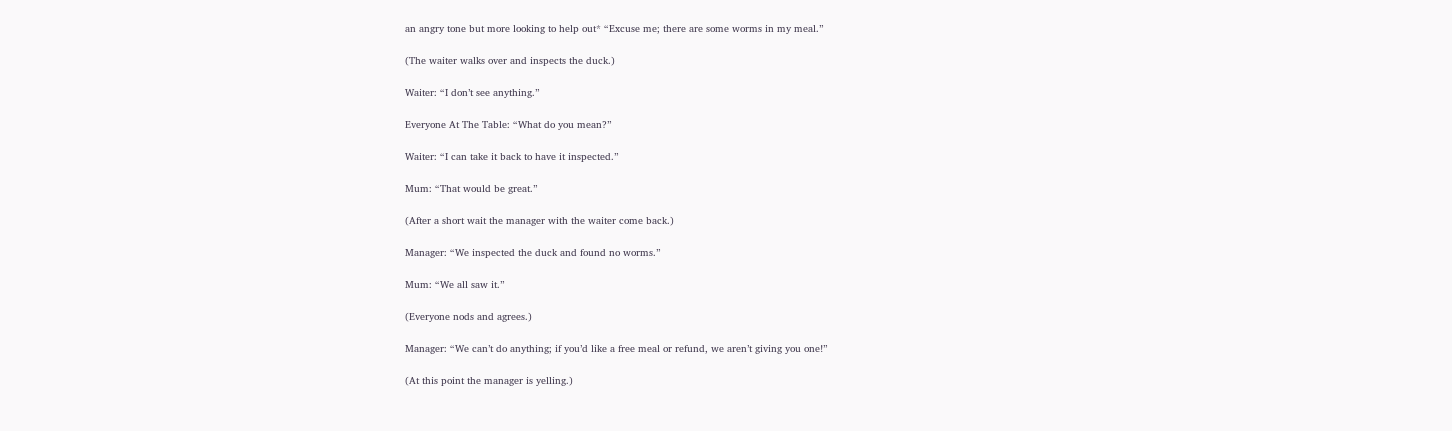an angry tone but more looking to help out* “Excuse me; there are some worms in my meal.”

(The waiter walks over and inspects the duck.)

Waiter: “I don’t see anything.”

Everyone At The Table: “What do you mean?”

Waiter: “I can take it back to have it inspected.”

Mum: “That would be great.”

(After a short wait the manager with the waiter come back.)

Manager: “We inspected the duck and found no worms.”

Mum: “We all saw it.”

(Everyone nods and agrees.)

Manager: “We can’t do anything; if you’d like a free meal or refund, we aren’t giving you one!”

(At this point the manager is yelling.)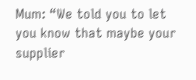Mum: “We told you to let you know that maybe your supplier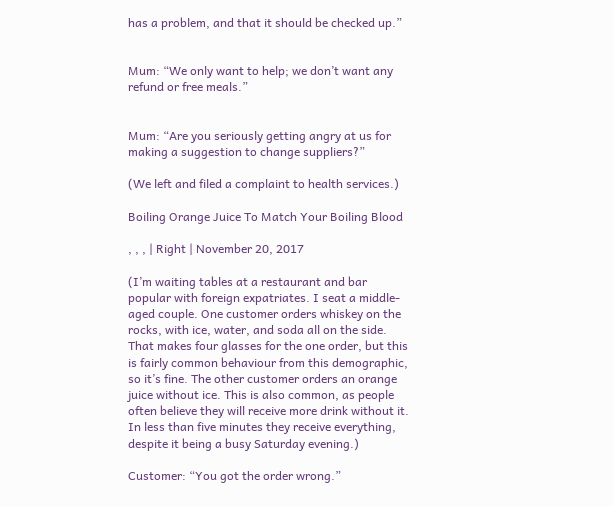has a problem, and that it should be checked up.”


Mum: “We only want to help; we don’t want any refund or free meals.”


Mum: “Are you seriously getting angry at us for making a suggestion to change suppliers?”

(We left and filed a complaint to health services.)

Boiling Orange Juice To Match Your Boiling Blood

, , , | Right | November 20, 2017

(I’m waiting tables at a restaurant and bar popular with foreign expatriates. I seat a middle-aged couple. One customer orders whiskey on the rocks, with ice, water, and soda all on the side. That makes four glasses for the one order, but this is fairly common behaviour from this demographic, so it’s fine. The other customer orders an orange juice without ice. This is also common, as people often believe they will receive more drink without it. In less than five minutes they receive everything, despite it being a busy Saturday evening.)

Customer: “You got the order wrong.”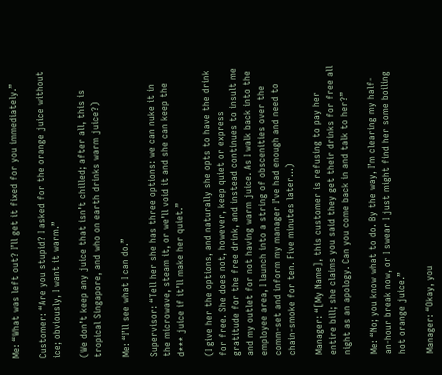Me: “What was left out? I’ll get it fixed for you immediately.”

Customer: “Are you stupid? I asked for the orange juice without ice; obviously, I want it warm.”

(We don’t keep any juice that isn’t chilled; after all, this is tropical Singapore, and who on earth drinks warm juice?)

Me: “I’ll see what I can do.”

Supervisor: “Tell her she has three options: we can nuke it in the microwave, steam it, or we’ll void it and she can keep the d*** juice if it’ll make her quiet.”

(I give her the options, and naturally she opts to have the drink for free. She does not, however, keep quiet or express gratitude for the free drink, and instead continues to insult me and my outlet for not having warm juice. As I walk back into the employee area, I launch into a string of obscenities over the comm-set and inform my manager I’ve had enough and need to chain-smoke for ten. Five minutes later…)

Manager: “[My Name], this customer is refusing to pay her entire bill; she claims you said they get their drinks for free all night as an apology. Can you come back in and talk to her?”

Me: “No; you know what to do. By the way, I’m clearing my half-an-hour break now, or I swear I just might find her some boiling hot orange juice.”

Manager: “Okay, you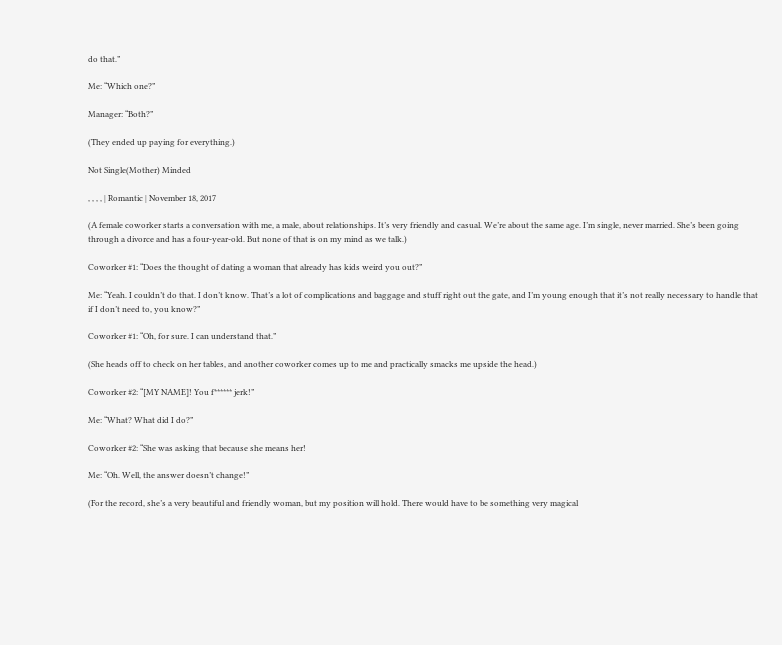do that.”

Me: “Which one?”

Manager: “Both?”

(They ended up paying for everything.)

Not Single(Mother) Minded

, , , , | Romantic | November 18, 2017

(A female coworker starts a conversation with me, a male, about relationships. It’s very friendly and casual. We’re about the same age. I’m single, never married. She’s been going through a divorce and has a four-year-old. But none of that is on my mind as we talk.)

Coworker #1: “Does the thought of dating a woman that already has kids weird you out?”

Me: “Yeah. I couldn’t do that. I don’t know. That’s a lot of complications and baggage and stuff right out the gate, and I’m young enough that it’s not really necessary to handle that if I don’t need to, you know?”

Coworker #1: “Oh, for sure. I can understand that.”

(She heads off to check on her tables, and another coworker comes up to me and practically smacks me upside the head.)

Coworker #2: “[MY NAME]! You f****** jerk!”

Me: “What? What did I do?”

Coworker #2: “She was asking that because she means her!

Me: “Oh. Well, the answer doesn’t change!”

(For the record, she’s a very beautiful and friendly woman, but my position will hold. There would have to be something very magical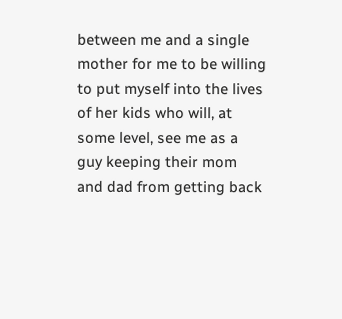between me and a single mother for me to be willing to put myself into the lives of her kids who will, at some level, see me as a guy keeping their mom and dad from getting back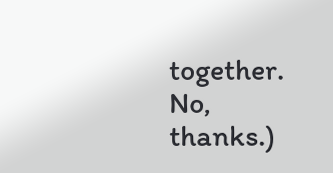together. No, thanks.)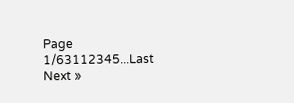Page 1/63112345...Last
Next »